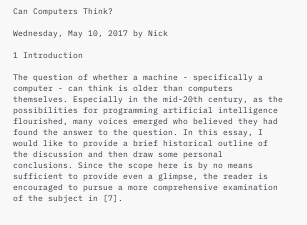Can Computers Think?

Wednesday, May 10, 2017 by Nick

1 Introduction

The question of whether a machine - specifically a computer - can think is older than computers themselves. Especially in the mid-20th century, as the possibilities for programming artificial intelligence flourished, many voices emerged who believed they had found the answer to the question. In this essay, I would like to provide a brief historical outline of the discussion and then draw some personal conclusions. Since the scope here is by no means sufficient to provide even a glimpse, the reader is encouraged to pursue a more comprehensive examination of the subject in [7].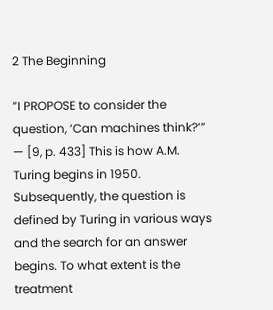2 The Beginning

”I PROPOSE to consider the question, ‘Can machines think?‘” — [9, p. 433] This is how A.M. Turing begins in 1950. Subsequently, the question is defined by Turing in various ways and the search for an answer begins. To what extent is the treatment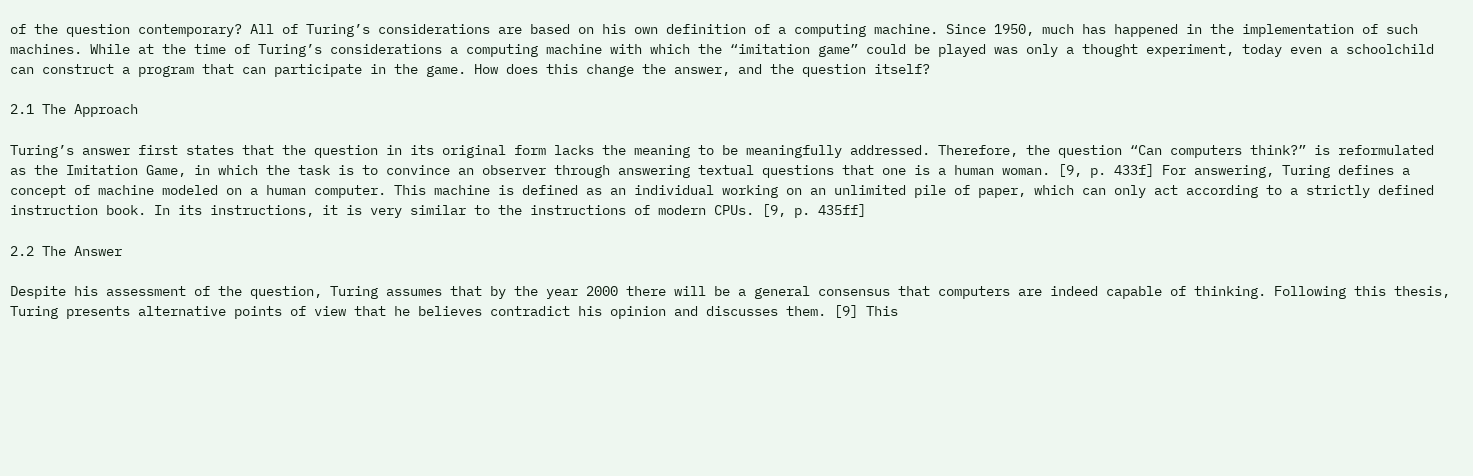of the question contemporary? All of Turing’s considerations are based on his own definition of a computing machine. Since 1950, much has happened in the implementation of such machines. While at the time of Turing’s considerations a computing machine with which the “imitation game” could be played was only a thought experiment, today even a schoolchild can construct a program that can participate in the game. How does this change the answer, and the question itself?

2.1 The Approach

Turing’s answer first states that the question in its original form lacks the meaning to be meaningfully addressed. Therefore, the question “Can computers think?” is reformulated as the Imitation Game, in which the task is to convince an observer through answering textual questions that one is a human woman. [9, p. 433f] For answering, Turing defines a concept of machine modeled on a human computer. This machine is defined as an individual working on an unlimited pile of paper, which can only act according to a strictly defined instruction book. In its instructions, it is very similar to the instructions of modern CPUs. [9, p. 435ff]

2.2 The Answer

Despite his assessment of the question, Turing assumes that by the year 2000 there will be a general consensus that computers are indeed capable of thinking. Following this thesis, Turing presents alternative points of view that he believes contradict his opinion and discusses them. [9] This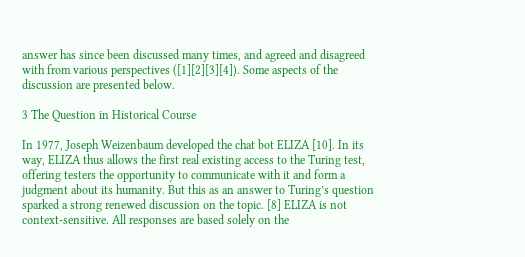answer has since been discussed many times, and agreed and disagreed with from various perspectives ([1][2][3][4]). Some aspects of the discussion are presented below.

3 The Question in Historical Course

In 1977, Joseph Weizenbaum developed the chat bot ELIZA [10]. In its way, ELIZA thus allows the first real existing access to the Turing test, offering testers the opportunity to communicate with it and form a judgment about its humanity. But this as an answer to Turing’s question sparked a strong renewed discussion on the topic. [8] ELIZA is not context-sensitive. All responses are based solely on the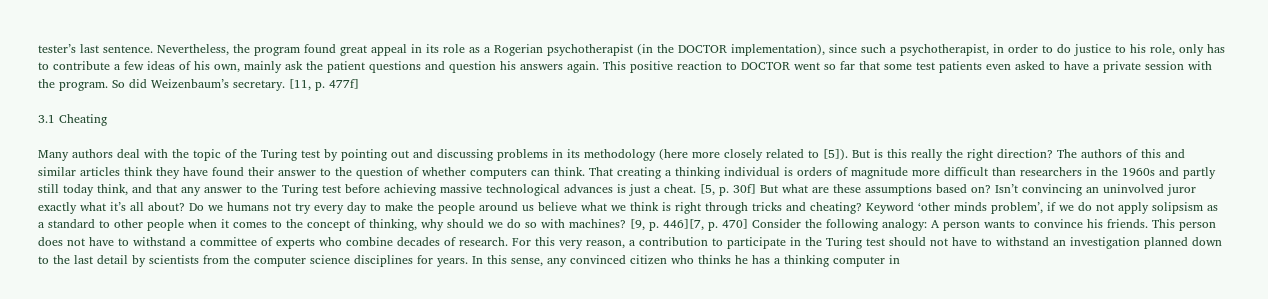tester’s last sentence. Nevertheless, the program found great appeal in its role as a Rogerian psychotherapist (in the DOCTOR implementation), since such a psychotherapist, in order to do justice to his role, only has to contribute a few ideas of his own, mainly ask the patient questions and question his answers again. This positive reaction to DOCTOR went so far that some test patients even asked to have a private session with the program. So did Weizenbaum’s secretary. [11, p. 477f]

3.1 Cheating

Many authors deal with the topic of the Turing test by pointing out and discussing problems in its methodology (here more closely related to [5]). But is this really the right direction? The authors of this and similar articles think they have found their answer to the question of whether computers can think. That creating a thinking individual is orders of magnitude more difficult than researchers in the 1960s and partly still today think, and that any answer to the Turing test before achieving massive technological advances is just a cheat. [5, p. 30f] But what are these assumptions based on? Isn’t convincing an uninvolved juror exactly what it’s all about? Do we humans not try every day to make the people around us believe what we think is right through tricks and cheating? Keyword ‘other minds problem’, if we do not apply solipsism as a standard to other people when it comes to the concept of thinking, why should we do so with machines? [9, p. 446][7, p. 470] Consider the following analogy: A person wants to convince his friends. This person does not have to withstand a committee of experts who combine decades of research. For this very reason, a contribution to participate in the Turing test should not have to withstand an investigation planned down to the last detail by scientists from the computer science disciplines for years. In this sense, any convinced citizen who thinks he has a thinking computer in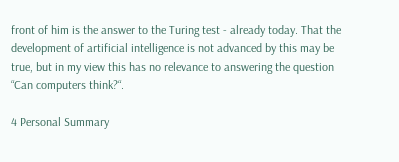front of him is the answer to the Turing test - already today. That the development of artificial intelligence is not advanced by this may be true, but in my view this has no relevance to answering the question “Can computers think?“.

4 Personal Summary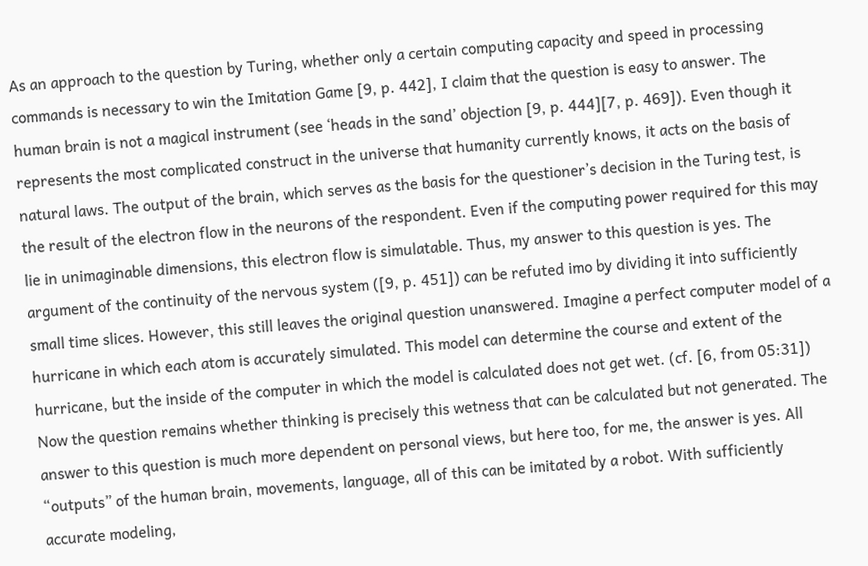As an approach to the question by Turing, whether only a certain computing capacity and speed in processing commands is necessary to win the Imitation Game [9, p. 442], I claim that the question is easy to answer. The human brain is not a magical instrument (see ‘heads in the sand’ objection [9, p. 444][7, p. 469]). Even though it represents the most complicated construct in the universe that humanity currently knows, it acts on the basis of natural laws. The output of the brain, which serves as the basis for the questioner’s decision in the Turing test, is the result of the electron flow in the neurons of the respondent. Even if the computing power required for this may lie in unimaginable dimensions, this electron flow is simulatable. Thus, my answer to this question is yes. The argument of the continuity of the nervous system ([9, p. 451]) can be refuted imo by dividing it into sufficiently small time slices. However, this still leaves the original question unanswered. Imagine a perfect computer model of a hurricane in which each atom is accurately simulated. This model can determine the course and extent of the hurricane, but the inside of the computer in which the model is calculated does not get wet. (cf. [6, from 05:31]) Now the question remains whether thinking is precisely this wetness that can be calculated but not generated. The answer to this question is much more dependent on personal views, but here too, for me, the answer is yes. All “outputs” of the human brain, movements, language, all of this can be imitated by a robot. With sufficiently accurate modeling,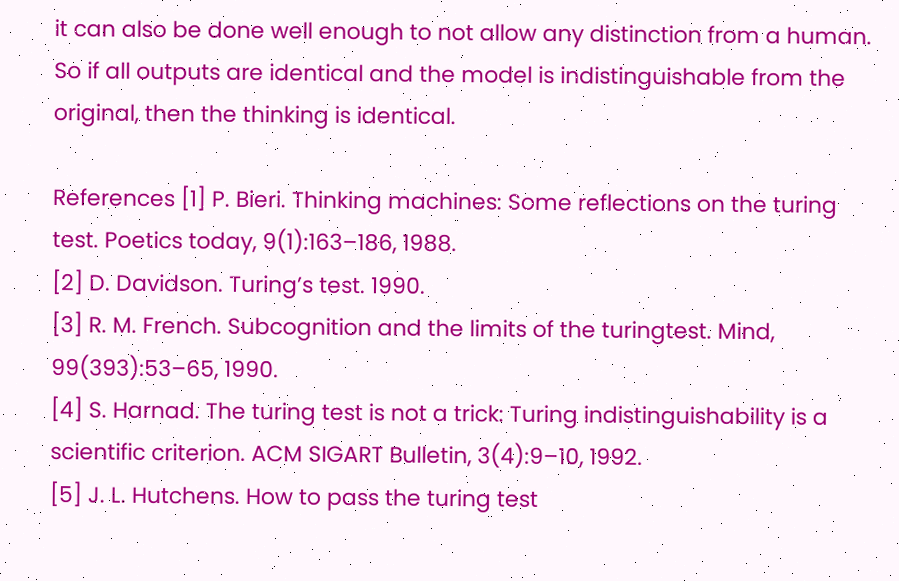it can also be done well enough to not allow any distinction from a human. So if all outputs are identical and the model is indistinguishable from the original, then the thinking is identical.

References [1] P. Bieri. Thinking machines: Some reflections on the turing test. Poetics today, 9(1):163–186, 1988.
[2] D. Davidson. Turing’s test. 1990.
[3] R. M. French. Subcognition and the limits of the turingtest. Mind, 99(393):53–65, 1990.
[4] S. Harnad. The turing test is not a trick: Turing indistinguishability is a scientific criterion. ACM SIGART Bulletin, 3(4):9–10, 1992.
[5] J. L. Hutchens. How to pass the turing test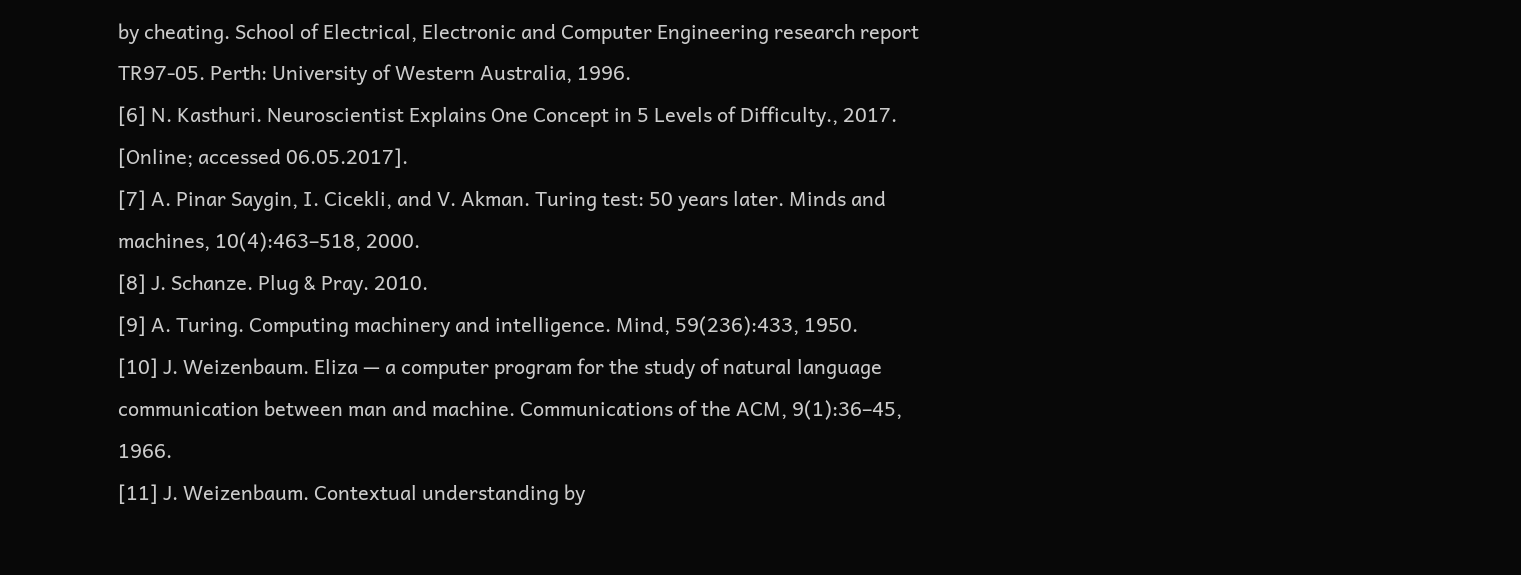by cheating. School of Electrical, Electronic and Computer Engineering research report TR97-05. Perth: University of Western Australia, 1996.
[6] N. Kasthuri. Neuroscientist Explains One Concept in 5 Levels of Difficulty., 2017. [Online; accessed 06.05.2017].
[7] A. Pinar Saygin, I. Cicekli, and V. Akman. Turing test: 50 years later. Minds and machines, 10(4):463–518, 2000.
[8] J. Schanze. Plug & Pray. 2010.
[9] A. Turing. Computing machinery and intelligence. Mind, 59(236):433, 1950.
[10] J. Weizenbaum. Eliza — a computer program for the study of natural language communication between man and machine. Communications of the ACM, 9(1):36–45, 1966.
[11] J. Weizenbaum. Contextual understanding by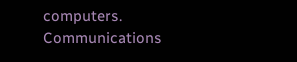computers. Communications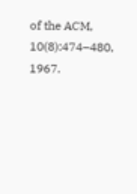of the ACM, 10(8):474–480, 1967.